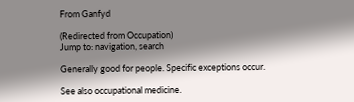From Ganfyd

(Redirected from Occupation)
Jump to: navigation, search

Generally good for people. Specific exceptions occur.

See also occupational medicine.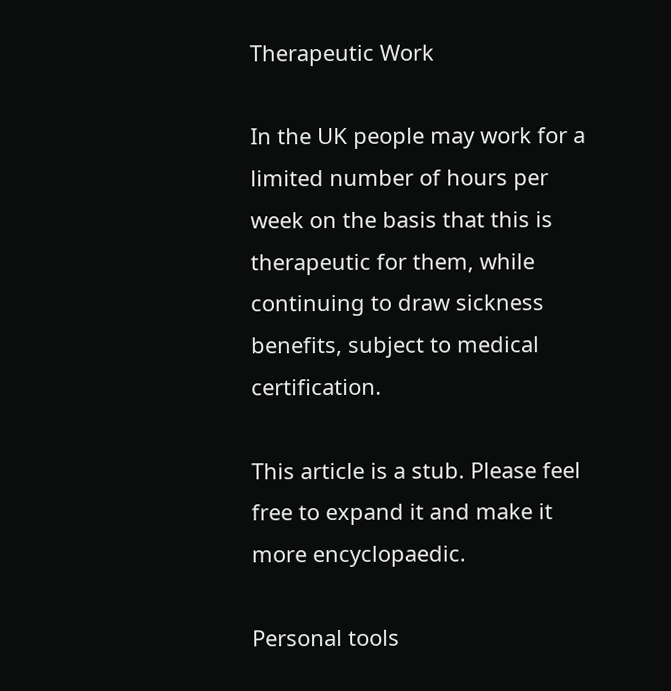Therapeutic Work

In the UK people may work for a limited number of hours per week on the basis that this is therapeutic for them, while continuing to draw sickness benefits, subject to medical certification.

This article is a stub. Please feel free to expand it and make it more encyclopaedic.

Personal tools